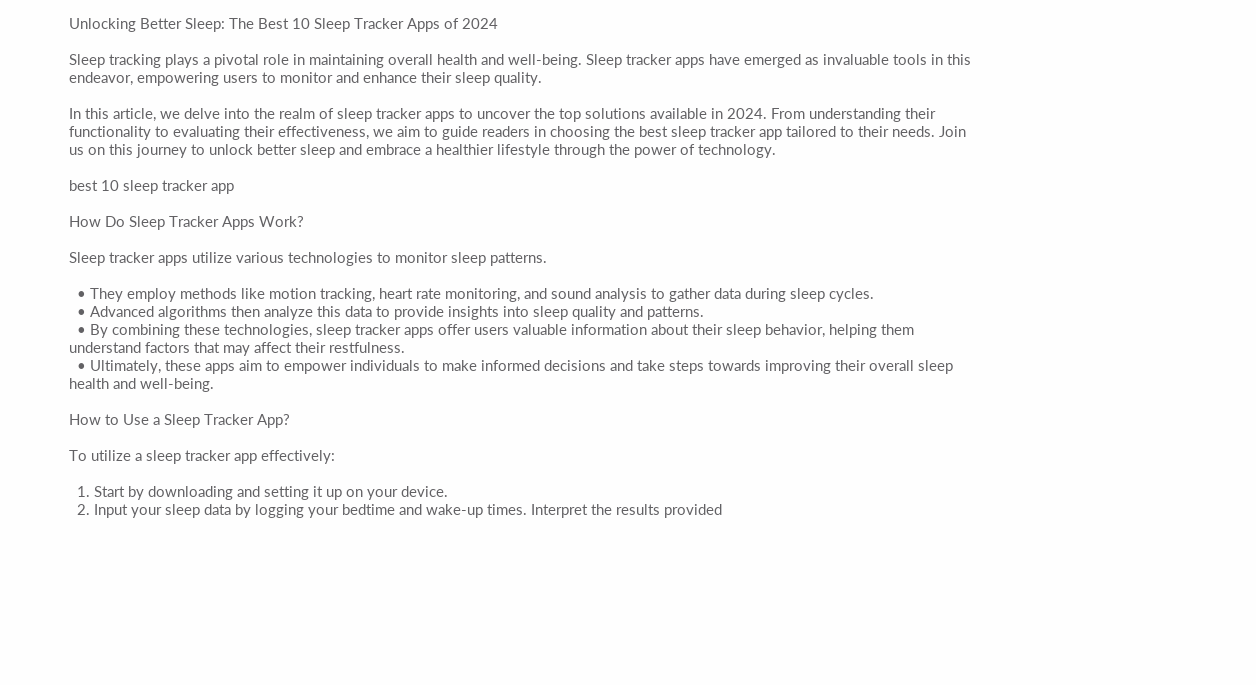Unlocking Better Sleep: The Best 10 Sleep Tracker Apps of 2024

Sleep tracking plays a pivotal role in maintaining overall health and well-being. Sleep tracker apps have emerged as invaluable tools in this endeavor, empowering users to monitor and enhance their sleep quality.

In this article, we delve into the realm of sleep tracker apps to uncover the top solutions available in 2024. From understanding their functionality to evaluating their effectiveness, we aim to guide readers in choosing the best sleep tracker app tailored to their needs. Join us on this journey to unlock better sleep and embrace a healthier lifestyle through the power of technology.

best 10 sleep tracker app

How Do Sleep Tracker Apps Work?

Sleep tracker apps utilize various technologies to monitor sleep patterns.

  • They employ methods like motion tracking, heart rate monitoring, and sound analysis to gather data during sleep cycles.
  • Advanced algorithms then analyze this data to provide insights into sleep quality and patterns.
  • By combining these technologies, sleep tracker apps offer users valuable information about their sleep behavior, helping them understand factors that may affect their restfulness.
  • Ultimately, these apps aim to empower individuals to make informed decisions and take steps towards improving their overall sleep health and well-being.

How to Use a Sleep Tracker App?

To utilize a sleep tracker app effectively:

  1. Start by downloading and setting it up on your device.
  2. Input your sleep data by logging your bedtime and wake-up times. Interpret the results provided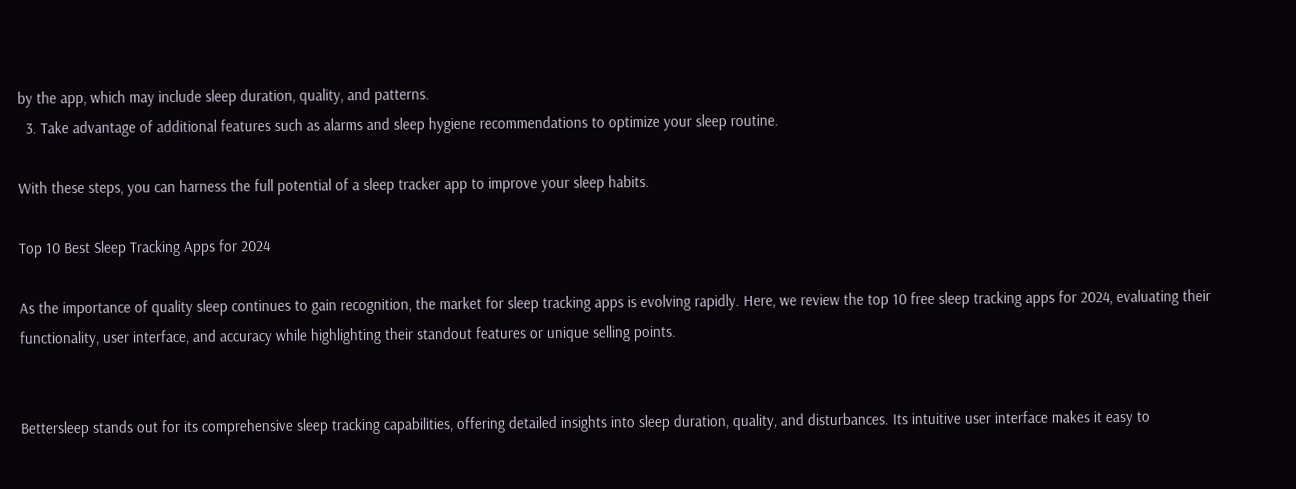by the app, which may include sleep duration, quality, and patterns.
  3. Take advantage of additional features such as alarms and sleep hygiene recommendations to optimize your sleep routine.

With these steps, you can harness the full potential of a sleep tracker app to improve your sleep habits.

Top 10 Best Sleep Tracking Apps for 2024

As the importance of quality sleep continues to gain recognition, the market for sleep tracking apps is evolving rapidly. Here, we review the top 10 free sleep tracking apps for 2024, evaluating their functionality, user interface, and accuracy while highlighting their standout features or unique selling points.


Bettersleep stands out for its comprehensive sleep tracking capabilities, offering detailed insights into sleep duration, quality, and disturbances. Its intuitive user interface makes it easy to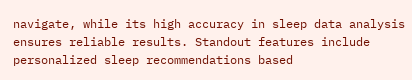navigate, while its high accuracy in sleep data analysis ensures reliable results. Standout features include personalized sleep recommendations based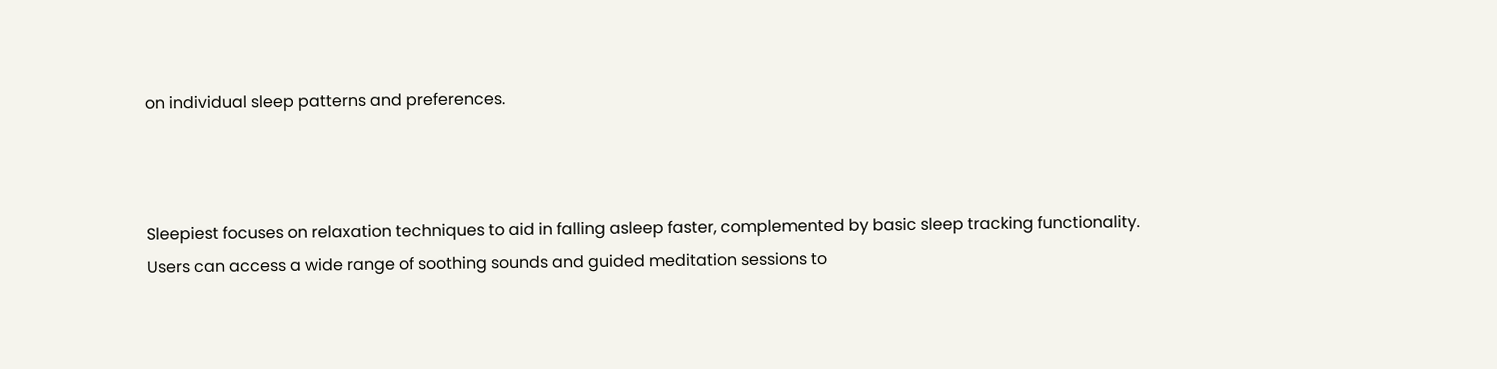on individual sleep patterns and preferences.



Sleepiest focuses on relaxation techniques to aid in falling asleep faster, complemented by basic sleep tracking functionality. Users can access a wide range of soothing sounds and guided meditation sessions to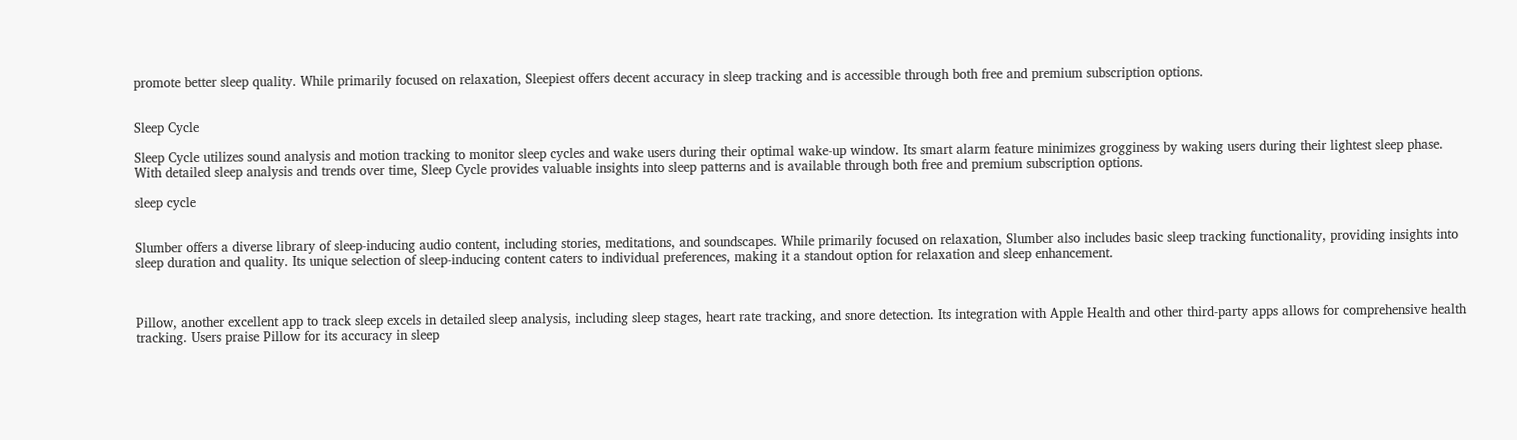promote better sleep quality. While primarily focused on relaxation, Sleepiest offers decent accuracy in sleep tracking and is accessible through both free and premium subscription options.


Sleep Cycle

Sleep Cycle utilizes sound analysis and motion tracking to monitor sleep cycles and wake users during their optimal wake-up window. Its smart alarm feature minimizes grogginess by waking users during their lightest sleep phase. With detailed sleep analysis and trends over time, Sleep Cycle provides valuable insights into sleep patterns and is available through both free and premium subscription options.

sleep cycle


Slumber offers a diverse library of sleep-inducing audio content, including stories, meditations, and soundscapes. While primarily focused on relaxation, Slumber also includes basic sleep tracking functionality, providing insights into sleep duration and quality. Its unique selection of sleep-inducing content caters to individual preferences, making it a standout option for relaxation and sleep enhancement.



Pillow, another excellent app to track sleep excels in detailed sleep analysis, including sleep stages, heart rate tracking, and snore detection. Its integration with Apple Health and other third-party apps allows for comprehensive health tracking. Users praise Pillow for its accuracy in sleep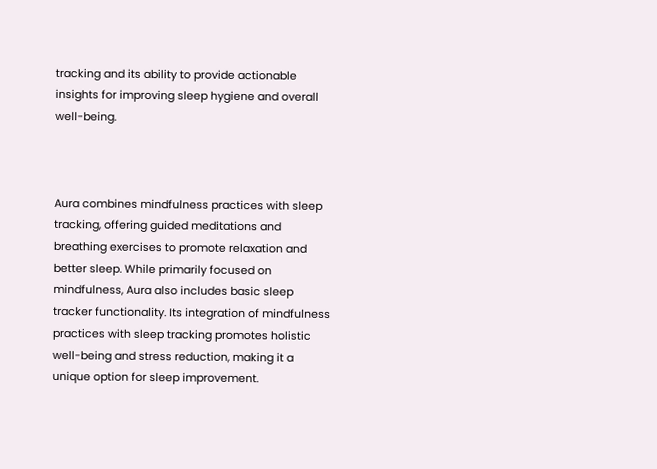tracking and its ability to provide actionable insights for improving sleep hygiene and overall well-being.



Aura combines mindfulness practices with sleep tracking, offering guided meditations and breathing exercises to promote relaxation and better sleep. While primarily focused on mindfulness, Aura also includes basic sleep tracker functionality. Its integration of mindfulness practices with sleep tracking promotes holistic well-being and stress reduction, making it a unique option for sleep improvement.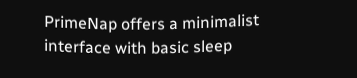PrimeNap offers a minimalist interface with basic sleep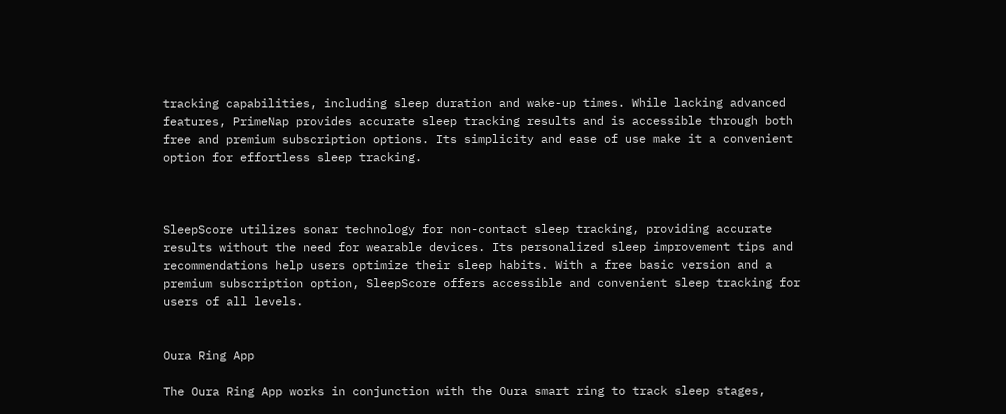tracking capabilities, including sleep duration and wake-up times. While lacking advanced features, PrimeNap provides accurate sleep tracking results and is accessible through both free and premium subscription options. Its simplicity and ease of use make it a convenient option for effortless sleep tracking.



SleepScore utilizes sonar technology for non-contact sleep tracking, providing accurate results without the need for wearable devices. Its personalized sleep improvement tips and recommendations help users optimize their sleep habits. With a free basic version and a premium subscription option, SleepScore offers accessible and convenient sleep tracking for users of all levels.


Oura Ring App

The Oura Ring App works in conjunction with the Oura smart ring to track sleep stages,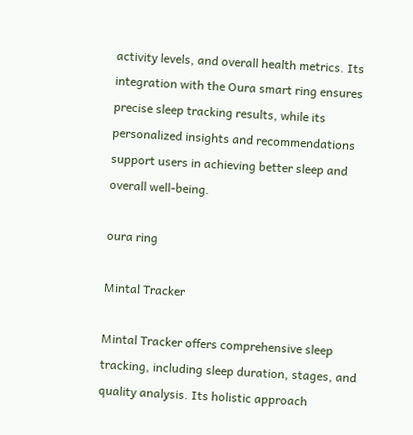activity levels, and overall health metrics. Its integration with the Oura smart ring ensures precise sleep tracking results, while its personalized insights and recommendations support users in achieving better sleep and overall well-being.

oura ring

Mintal Tracker

Mintal Tracker offers comprehensive sleep tracking, including sleep duration, stages, and quality analysis. Its holistic approach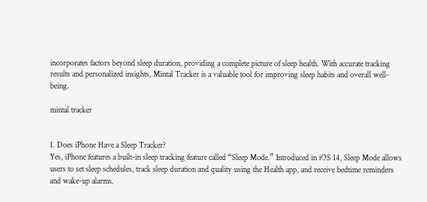incorporates factors beyond sleep duration, providing a complete picture of sleep health. With accurate tracking results and personalized insights, Mintal Tracker is a valuable tool for improving sleep habits and overall well-being.

mintal tracker


1. Does iPhone Have a Sleep Tracker?
Yes, iPhone features a built-in sleep tracking feature called “Sleep Mode.” Introduced in iOS 14, Sleep Mode allows users to set sleep schedules, track sleep duration and quality using the Health app, and receive bedtime reminders and wake-up alarms.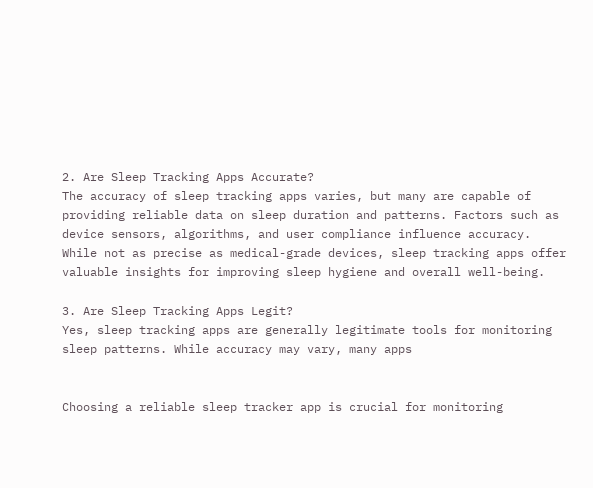2. Are Sleep Tracking Apps Accurate?
The accuracy of sleep tracking apps varies, but many are capable of providing reliable data on sleep duration and patterns. Factors such as device sensors, algorithms, and user compliance influence accuracy. While not as precise as medical-grade devices, sleep tracking apps offer valuable insights for improving sleep hygiene and overall well-being.

3. Are Sleep Tracking Apps Legit?
Yes, sleep tracking apps are generally legitimate tools for monitoring sleep patterns. While accuracy may vary, many apps


Choosing a reliable sleep tracker app is crucial for monitoring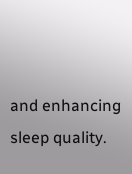and enhancing sleep quality.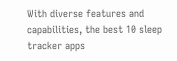With diverse features and capabilities, the best 10 sleep tracker apps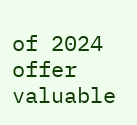of 2024 offer valuable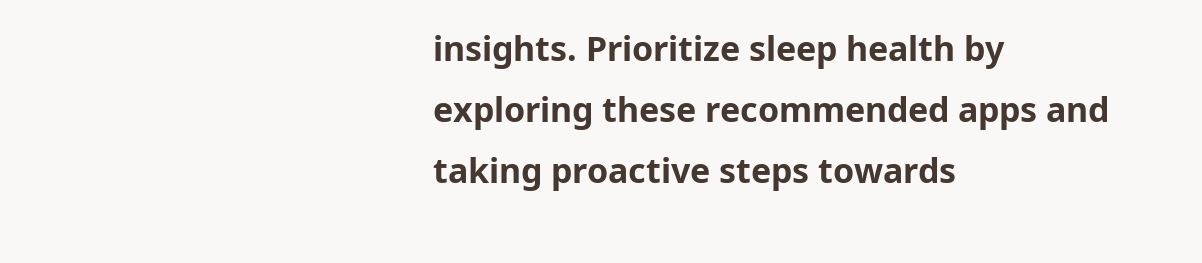insights. Prioritize sleep health by exploring these recommended apps and taking proactive steps towards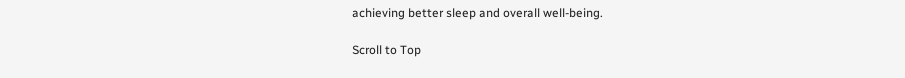achieving better sleep and overall well-being.

Scroll to Top